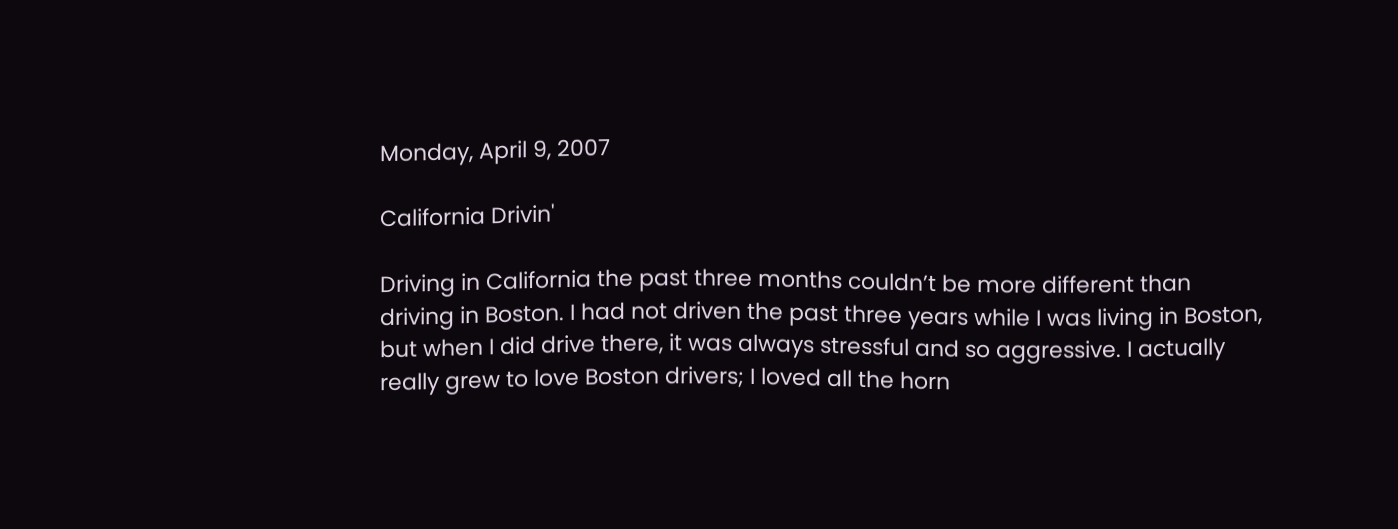Monday, April 9, 2007

California Drivin'

Driving in California the past three months couldn’t be more different than driving in Boston. I had not driven the past three years while I was living in Boston, but when I did drive there, it was always stressful and so aggressive. I actually really grew to love Boston drivers; I loved all the horn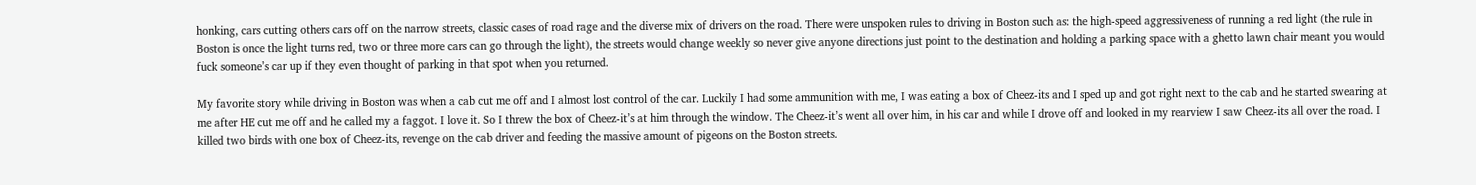honking, cars cutting others cars off on the narrow streets, classic cases of road rage and the diverse mix of drivers on the road. There were unspoken rules to driving in Boston such as: the high-speed aggressiveness of running a red light (the rule in Boston is once the light turns red, two or three more cars can go through the light), the streets would change weekly so never give anyone directions just point to the destination and holding a parking space with a ghetto lawn chair meant you would fuck someone’s car up if they even thought of parking in that spot when you returned.

My favorite story while driving in Boston was when a cab cut me off and I almost lost control of the car. Luckily I had some ammunition with me, I was eating a box of Cheez-its and I sped up and got right next to the cab and he started swearing at me after HE cut me off and he called my a faggot. I love it. So I threw the box of Cheez-it’s at him through the window. The Cheez-it’s went all over him, in his car and while I drove off and looked in my rearview I saw Cheez-its all over the road. I killed two birds with one box of Cheez-its, revenge on the cab driver and feeding the massive amount of pigeons on the Boston streets.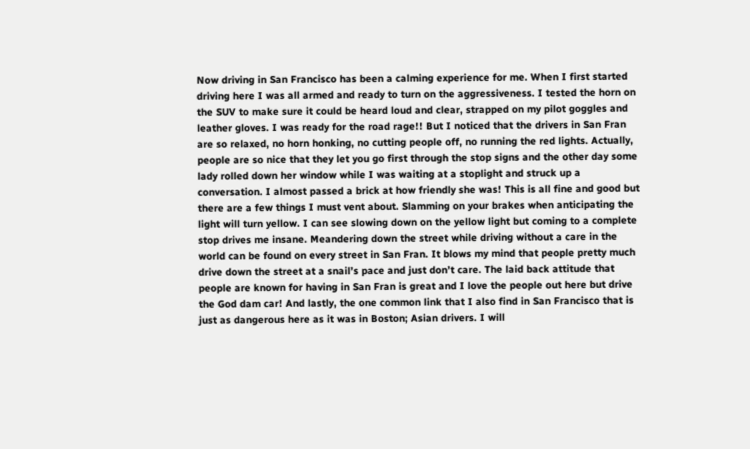Now driving in San Francisco has been a calming experience for me. When I first started driving here I was all armed and ready to turn on the aggressiveness. I tested the horn on the SUV to make sure it could be heard loud and clear, strapped on my pilot goggles and leather gloves. I was ready for the road rage!! But I noticed that the drivers in San Fran are so relaxed, no horn honking, no cutting people off, no running the red lights. Actually, people are so nice that they let you go first through the stop signs and the other day some lady rolled down her window while I was waiting at a stoplight and struck up a conversation. I almost passed a brick at how friendly she was! This is all fine and good but there are a few things I must vent about. Slamming on your brakes when anticipating the light will turn yellow. I can see slowing down on the yellow light but coming to a complete stop drives me insane. Meandering down the street while driving without a care in the world can be found on every street in San Fran. It blows my mind that people pretty much drive down the street at a snail’s pace and just don’t care. The laid back attitude that people are known for having in San Fran is great and I love the people out here but drive the God dam car! And lastly, the one common link that I also find in San Francisco that is just as dangerous here as it was in Boston; Asian drivers. I will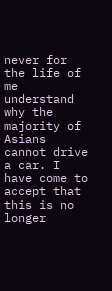never for the life of me understand why the majority of Asians cannot drive a car. I have come to accept that this is no longer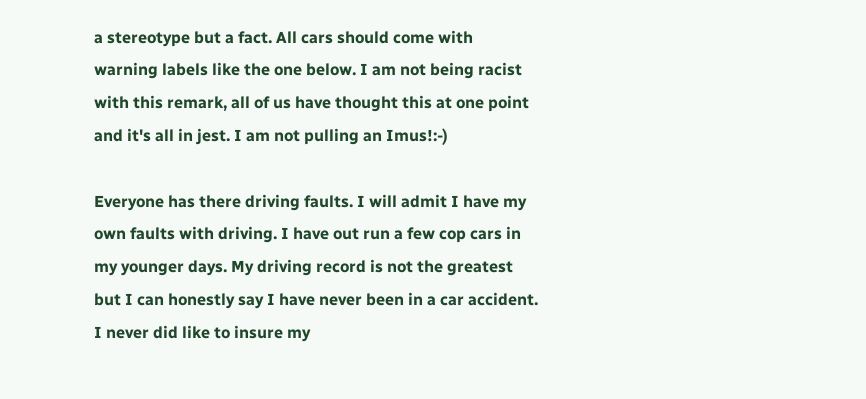a stereotype but a fact. All cars should come with warning labels like the one below. I am not being racist with this remark, all of us have thought this at one point and it's all in jest. I am not pulling an Imus!:-)

Everyone has there driving faults. I will admit I have my own faults with driving. I have out run a few cop cars in my younger days. My driving record is not the greatest but I can honestly say I have never been in a car accident. I never did like to insure my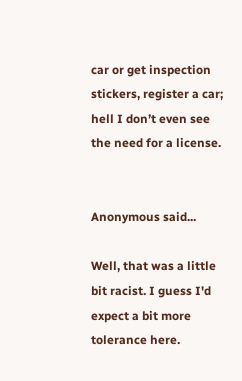car or get inspection stickers, register a car; hell I don’t even see the need for a license.


Anonymous said...

Well, that was a little bit racist. I guess I'd expect a bit more tolerance here.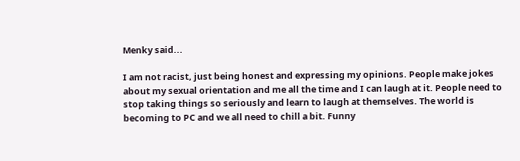Menky said...

I am not racist, just being honest and expressing my opinions. People make jokes about my sexual orientation and me all the time and I can laugh at it. People need to stop taking things so seriously and learn to laugh at themselves. The world is becoming to PC and we all need to chill a bit. Funny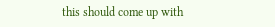this should come up with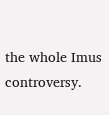the whole Imus controversy.